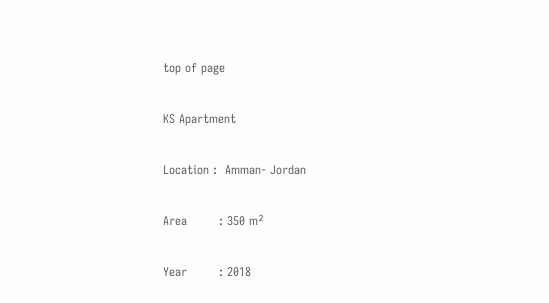top of page

KS Apartment

Location :  Amman- Jordan

Area        : 350 m²

Year        : 2018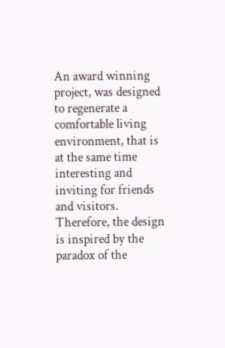An award winning project, was designed to regenerate a comfortable living environment, that is at the same time interesting and inviting for friends and visitors. Therefore, the design is inspired by the paradox of the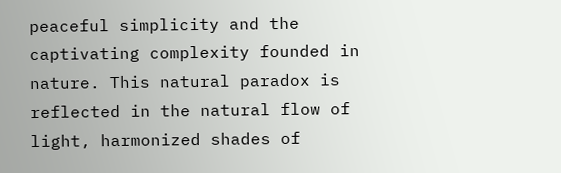peaceful simplicity and the captivating complexity founded in nature. This natural paradox is reflected in the natural flow of light, harmonized shades of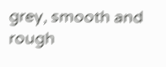grey, smooth and rough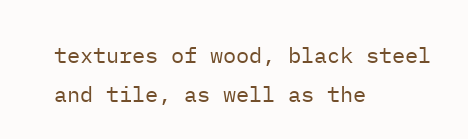textures of wood, black steel and tile, as well as the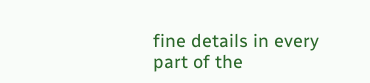fine details in every part of the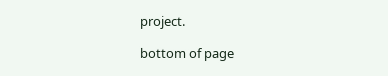project.

bottom of page